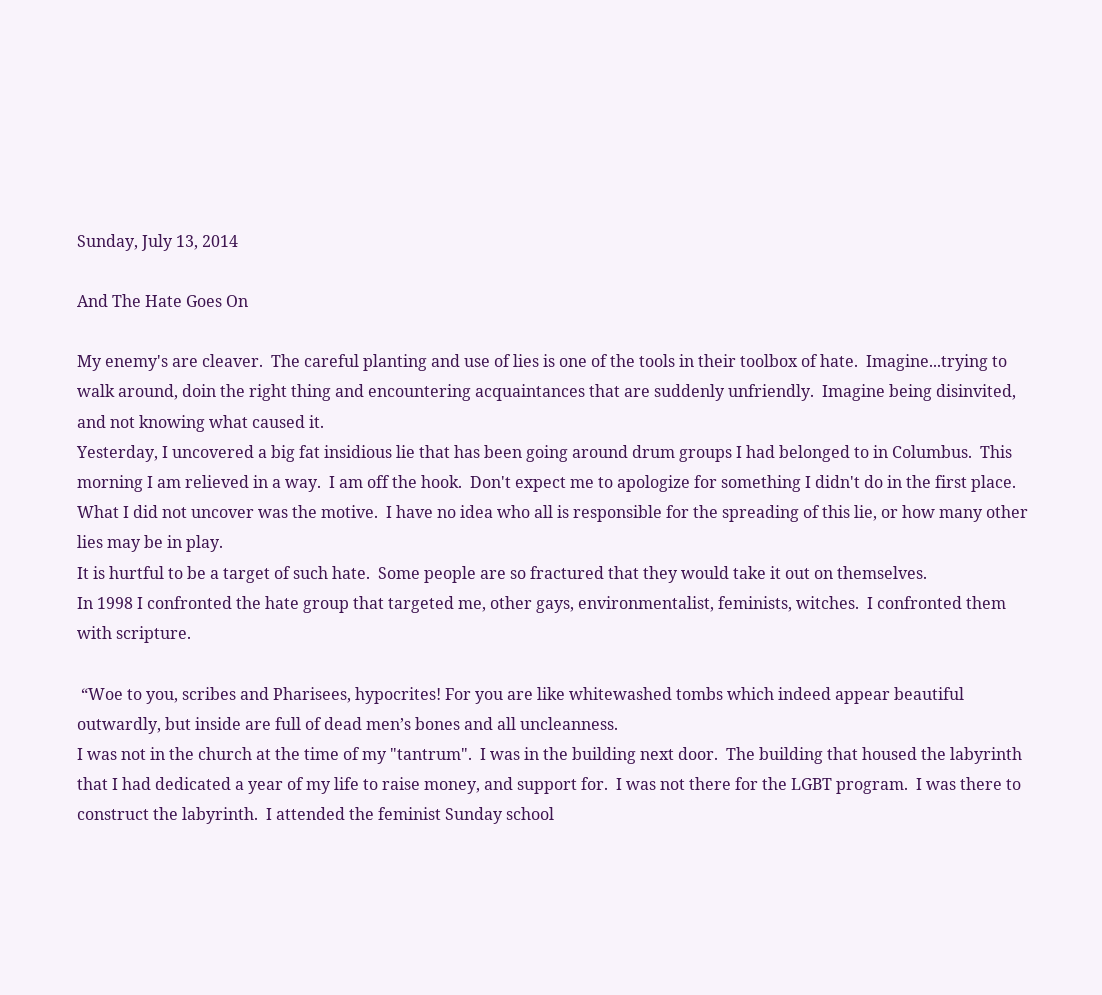Sunday, July 13, 2014

And The Hate Goes On

My enemy's are cleaver.  The careful planting and use of lies is one of the tools in their toolbox of hate.  Imagine...trying to walk around, doin the right thing and encountering acquaintances that are suddenly unfriendly.  Imagine being disinvited, and not knowing what caused it.
Yesterday, I uncovered a big fat insidious lie that has been going around drum groups I had belonged to in Columbus.  This morning I am relieved in a way.  I am off the hook.  Don't expect me to apologize for something I didn't do in the first place.
What I did not uncover was the motive.  I have no idea who all is responsible for the spreading of this lie, or how many other lies may be in play.
It is hurtful to be a target of such hate.  Some people are so fractured that they would take it out on themselves.
In 1998 I confronted the hate group that targeted me, other gays, environmentalist, feminists, witches.  I confronted them with scripture.

 “Woe to you, scribes and Pharisees, hypocrites! For you are like whitewashed tombs which indeed appear beautiful outwardly, but inside are full of dead men’s bones and all uncleanness.
I was not in the church at the time of my "tantrum".  I was in the building next door.  The building that housed the labyrinth that I had dedicated a year of my life to raise money, and support for.  I was not there for the LGBT program.  I was there to construct the labyrinth.  I attended the feminist Sunday school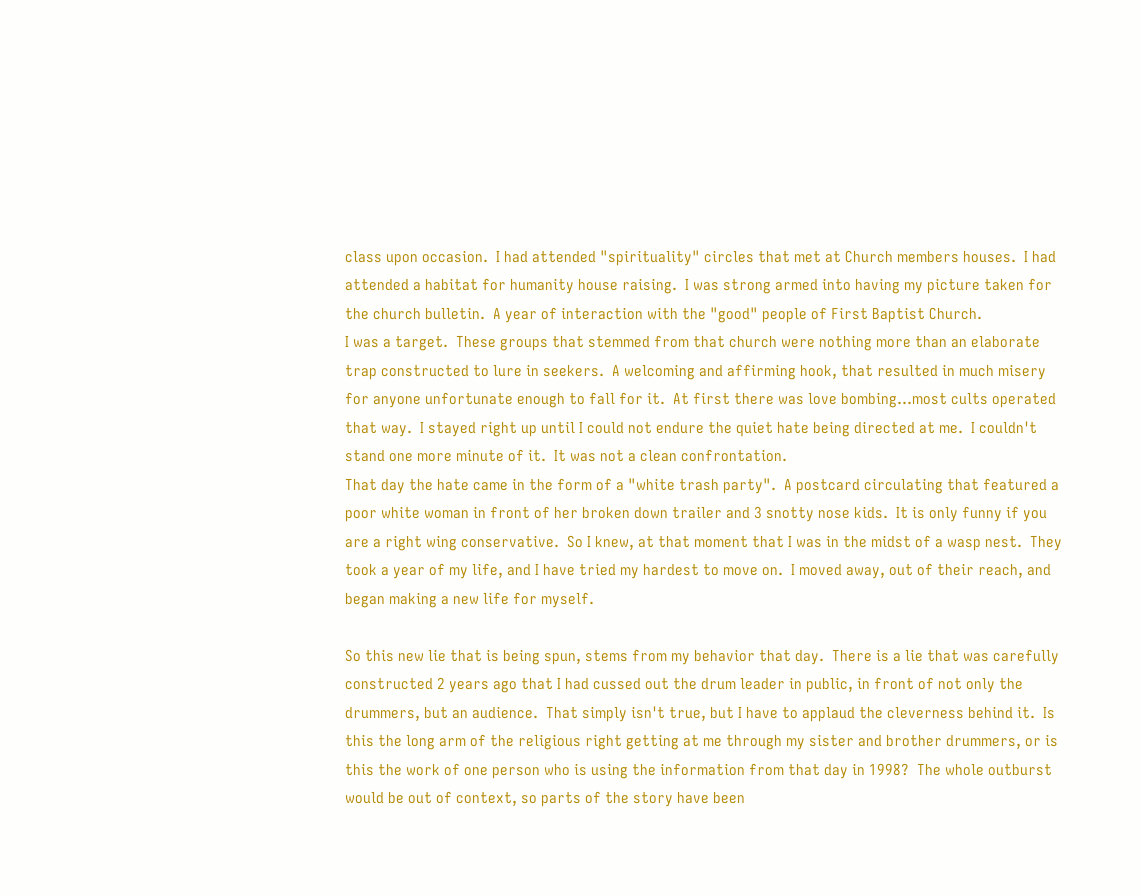class upon occasion.  I had attended "spirituality" circles that met at Church members houses.  I had attended a habitat for humanity house raising.  I was strong armed into having my picture taken for the church bulletin.  A year of interaction with the "good" people of First Baptist Church.
I was a target.  These groups that stemmed from that church were nothing more than an elaborate trap constructed to lure in seekers.  A welcoming and affirming hook, that resulted in much misery for anyone unfortunate enough to fall for it.  At first there was love bombing...most cults operated that way.  I stayed right up until I could not endure the quiet hate being directed at me.  I couldn't stand one more minute of it.  It was not a clean confrontation.
That day the hate came in the form of a "white trash party".  A postcard circulating that featured a poor white woman in front of her broken down trailer and 3 snotty nose kids.  It is only funny if you are a right wing conservative.  So I knew, at that moment that I was in the midst of a wasp nest.  They took a year of my life, and I have tried my hardest to move on.  I moved away, out of their reach, and began making a new life for myself.

So this new lie that is being spun, stems from my behavior that day.  There is a lie that was carefully constructed 2 years ago that I had cussed out the drum leader in public, in front of not only the drummers, but an audience.  That simply isn't true, but I have to applaud the cleverness behind it.  Is this the long arm of the religious right getting at me through my sister and brother drummers, or is this the work of one person who is using the information from that day in 1998?  The whole outburst would be out of context, so parts of the story have been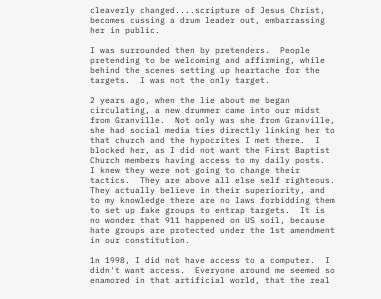cleaverly changed....scripture of Jesus Christ, becomes cussing a drum leader out, embarrassing her in public.

I was surrounded then by pretenders.  People pretending to be welcoming and affirming, while behind the scenes setting up heartache for the targets.  I was not the only target.

2 years ago, when the lie about me began circulating, a new drummer came into our midst from Granville.  Not only was she from Granville, she had social media ties directly linking her to that church and the hypocrites I met there.  I blocked her, as I did not want the First Baptist Church members having access to my daily posts.  I knew they were not going to change their tactics.  They are above all else self righteous.  They actually believe in their superiority, and to my knowledge there are no laws forbidding them to set up fake groups to entrap targets.  It is no wonder that 911 happened on US soil, because hate groups are protected under the 1st amendment in our constitution.

1n 1998, I did not have access to a computer.  I didn't want access.  Everyone around me seemed so enamored in that artificial world, that the real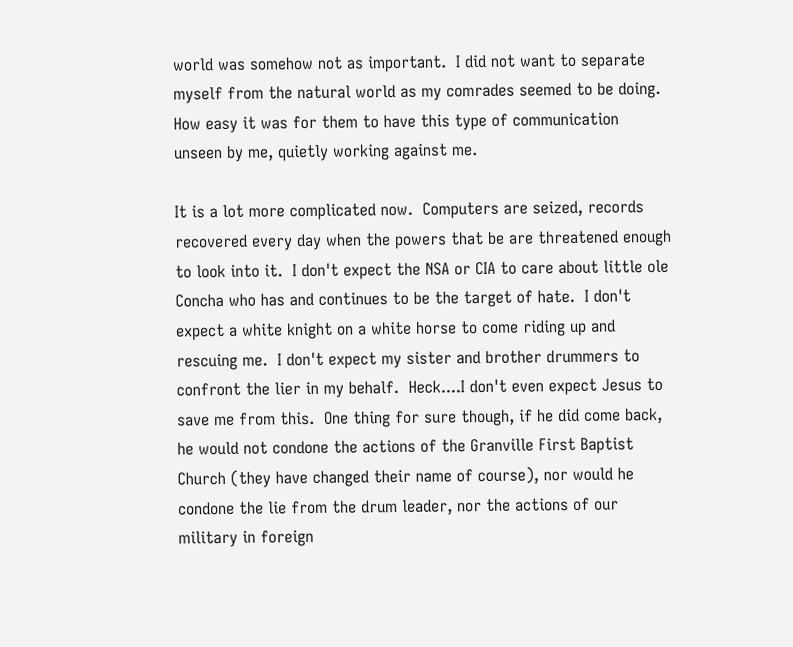world was somehow not as important.  I did not want to separate myself from the natural world as my comrades seemed to be doing.  How easy it was for them to have this type of communication unseen by me, quietly working against me.

It is a lot more complicated now.  Computers are seized, records recovered every day when the powers that be are threatened enough to look into it.  I don't expect the NSA or CIA to care about little ole Concha who has and continues to be the target of hate.  I don't expect a white knight on a white horse to come riding up and rescuing me.  I don't expect my sister and brother drummers to confront the lier in my behalf.  Heck....I don't even expect Jesus to save me from this.  One thing for sure though, if he did come back, he would not condone the actions of the Granville First Baptist Church (they have changed their name of course), nor would he condone the lie from the drum leader, nor the actions of our military in foreign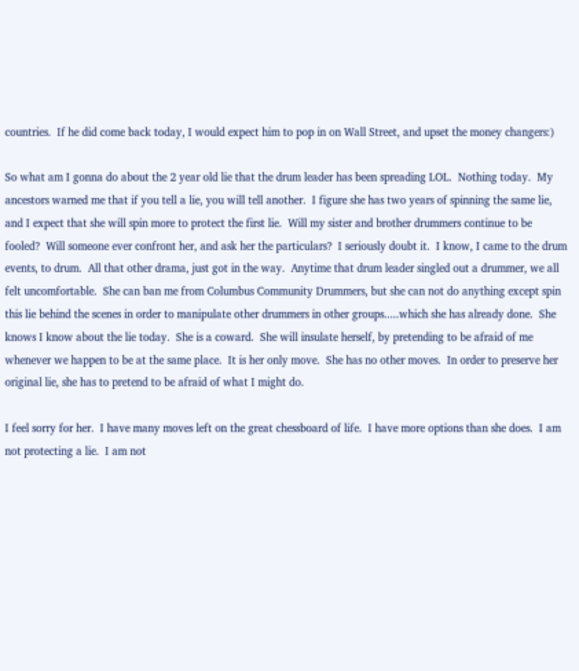countries.  If he did come back today, I would expect him to pop in on Wall Street, and upset the money changers:)

So what am I gonna do about the 2 year old lie that the drum leader has been spreading LOL.  Nothing today.  My ancestors warned me that if you tell a lie, you will tell another.  I figure she has two years of spinning the same lie, and I expect that she will spin more to protect the first lie.  Will my sister and brother drummers continue to be fooled?  Will someone ever confront her, and ask her the particulars?  I seriously doubt it.  I know, I came to the drum events, to drum.  All that other drama, just got in the way.  Anytime that drum leader singled out a drummer, we all felt uncomfortable.  She can ban me from Columbus Community Drummers, but she can not do anything except spin this lie behind the scenes in order to manipulate other drummers in other groups.....which she has already done.  She knows I know about the lie today.  She is a coward.  She will insulate herself, by pretending to be afraid of me whenever we happen to be at the same place.  It is her only move.  She has no other moves.  In order to preserve her original lie, she has to pretend to be afraid of what I might do.

I feel sorry for her.  I have many moves left on the great chessboard of life.  I have more options than she does.  I am not protecting a lie.  I am not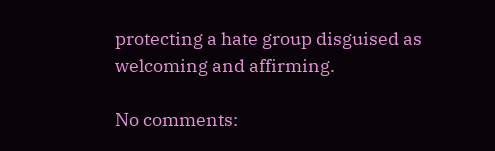protecting a hate group disguised as welcoming and affirming.

No comments: